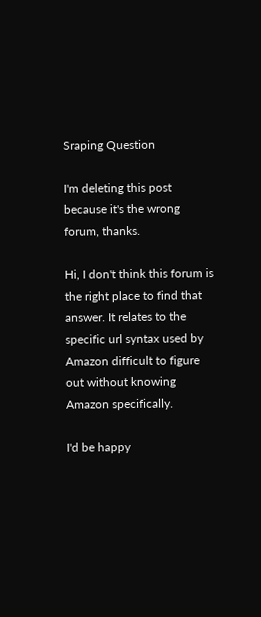Sraping Question

I'm deleting this post because it's the wrong forum, thanks.

Hi, I don't think this forum is the right place to find that answer. It relates to the specific url syntax used by Amazon difficult to figure out without knowing Amazon specifically.

I'd be happy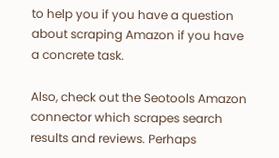to help you if you have a question about scraping Amazon if you have a concrete task.

Also, check out the Seotools Amazon connector which scrapes search results and reviews. Perhaps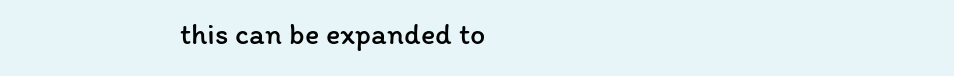this can be expanded to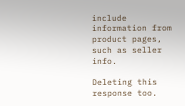include information from product pages, such as seller info.

Deleting this response too.